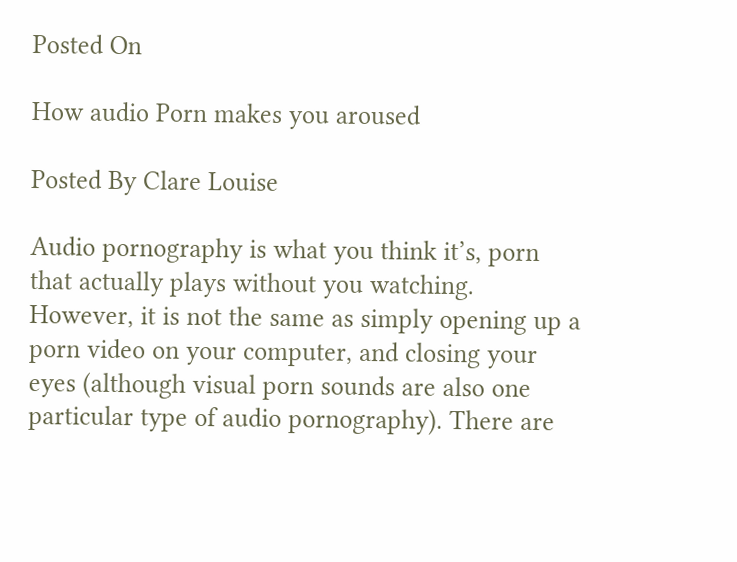Posted On

How audio Porn makes you aroused

Posted By Clare Louise

Audio pornography is what you think it’s, porn that actually plays without you watching. However, it is not the same as simply opening up a porn video on your computer, and closing your eyes (although visual porn sounds are also one particular type of audio pornography). There are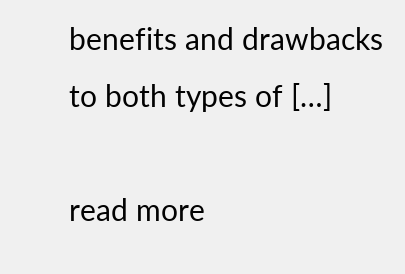benefits and drawbacks to both types of […]

read more